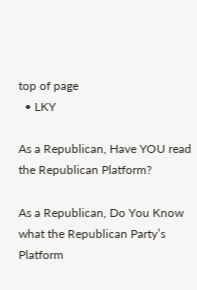top of page
  • LKY

As a Republican, Have YOU read the Republican Platform?

As a Republican, Do You Know what the Republican Party’s Platform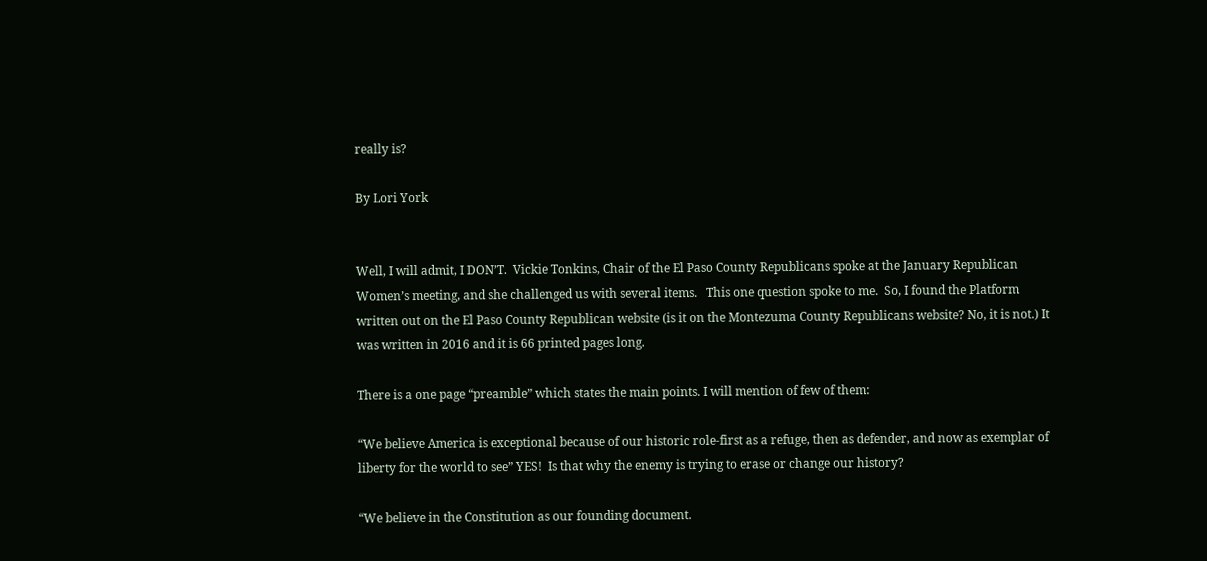really is?

By Lori York


Well, I will admit, I DON’T.  Vickie Tonkins, Chair of the El Paso County Republicans spoke at the January Republican Women’s meeting, and she challenged us with several items.   This one question spoke to me.  So, I found the Platform written out on the El Paso County Republican website (is it on the Montezuma County Republicans website? No, it is not.) It was written in 2016 and it is 66 printed pages long.

There is a one page “preamble” which states the main points. I will mention of few of them:

“We believe America is exceptional because of our historic role-first as a refuge, then as defender, and now as exemplar of liberty for the world to see” YES!  Is that why the enemy is trying to erase or change our history?

“We believe in the Constitution as our founding document.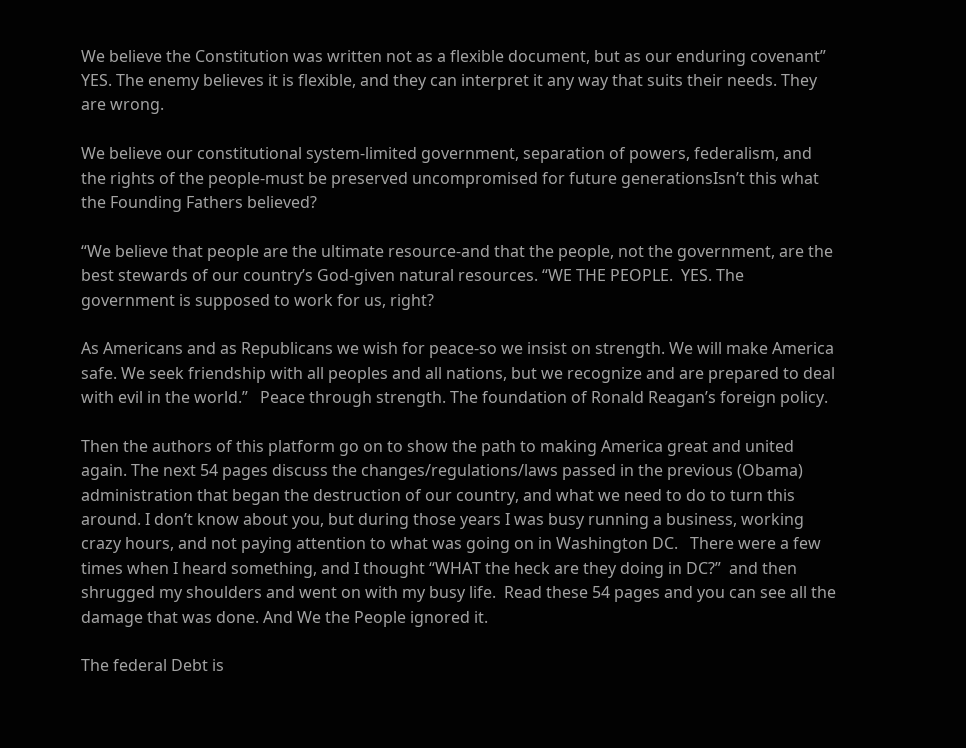We believe the Constitution was written not as a flexible document, but as our enduring covenant” YES. The enemy believes it is flexible, and they can interpret it any way that suits their needs. They are wrong.

We believe our constitutional system-limited government, separation of powers, federalism, and the rights of the people-must be preserved uncompromised for future generationsIsn’t this what the Founding Fathers believed?

“We believe that people are the ultimate resource-and that the people, not the government, are the best stewards of our country’s God-given natural resources. “WE THE PEOPLE.  YES. The government is supposed to work for us, right?

As Americans and as Republicans we wish for peace-so we insist on strength. We will make America safe. We seek friendship with all peoples and all nations, but we recognize and are prepared to deal with evil in the world.”   Peace through strength. The foundation of Ronald Reagan’s foreign policy.

Then the authors of this platform go on to show the path to making America great and united again. The next 54 pages discuss the changes/regulations/laws passed in the previous (Obama) administration that began the destruction of our country, and what we need to do to turn this around. I don’t know about you, but during those years I was busy running a business, working crazy hours, and not paying attention to what was going on in Washington DC.   There were a few times when I heard something, and I thought “WHAT the heck are they doing in DC?”  and then shrugged my shoulders and went on with my busy life.  Read these 54 pages and you can see all the damage that was done. And We the People ignored it.

The federal Debt is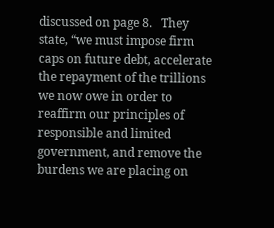discussed on page 8.   They state, “we must impose firm caps on future debt, accelerate the repayment of the trillions we now owe in order to reaffirm our principles of responsible and limited government, and remove the burdens we are placing on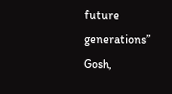future generations” Gosh,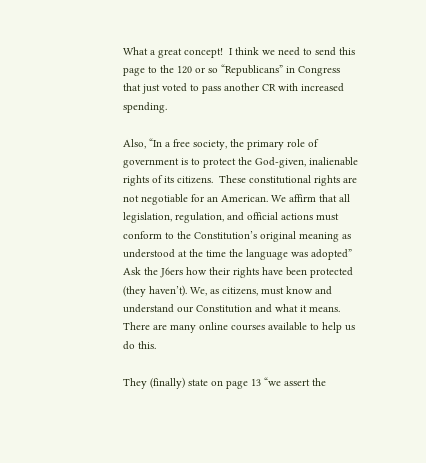What a great concept!  I think we need to send this page to the 120 or so “Republicans” in Congress that just voted to pass another CR with increased spending.

Also, “In a free society, the primary role of government is to protect the God-given, inalienable rights of its citizens.  These constitutional rights are not negotiable for an American. We affirm that all legislation, regulation, and official actions must conform to the Constitution’s original meaning as understood at the time the language was adopted” Ask the J6ers how their rights have been protected (they haven’t). We, as citizens, must know and understand our Constitution and what it means.  There are many online courses available to help us do this.

They (finally) state on page 13 “we assert the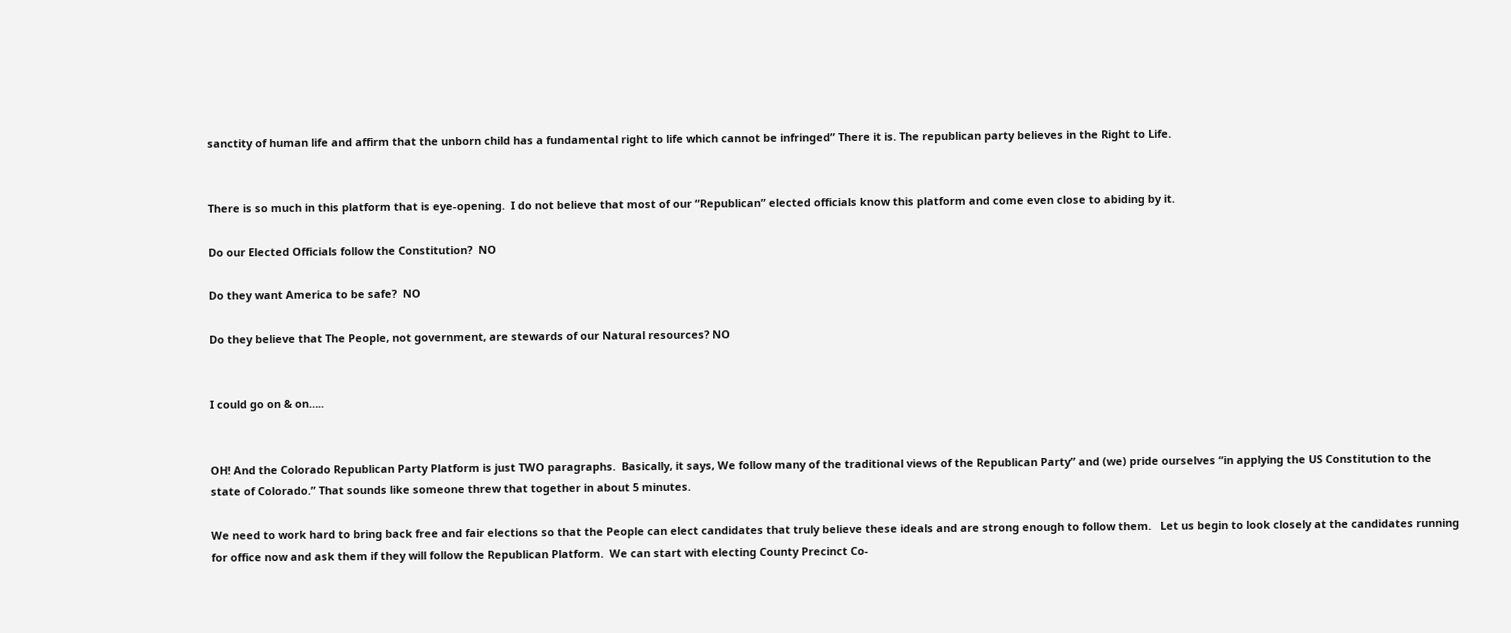sanctity of human life and affirm that the unborn child has a fundamental right to life which cannot be infringed” There it is. The republican party believes in the Right to Life.


There is so much in this platform that is eye-opening.  I do not believe that most of our “Republican” elected officials know this platform and come even close to abiding by it.

Do our Elected Officials follow the Constitution?  NO

Do they want America to be safe?  NO

Do they believe that The People, not government, are stewards of our Natural resources? NO


I could go on & on…..


OH! And the Colorado Republican Party Platform is just TWO paragraphs.  Basically, it says, We follow many of the traditional views of the Republican Party” and (we) pride ourselves “in applying the US Constitution to the state of Colorado.” That sounds like someone threw that together in about 5 minutes.

We need to work hard to bring back free and fair elections so that the People can elect candidates that truly believe these ideals and are strong enough to follow them.   Let us begin to look closely at the candidates running for office now and ask them if they will follow the Republican Platform.  We can start with electing County Precinct Co-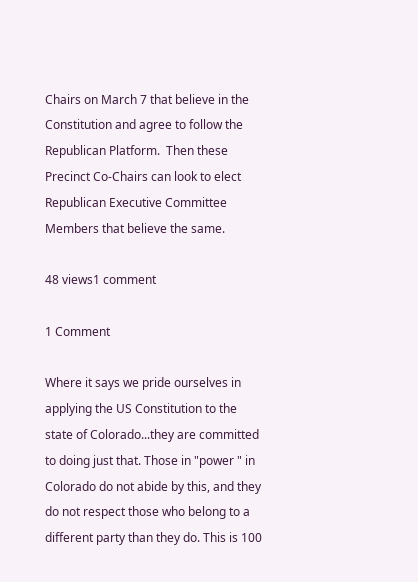Chairs on March 7 that believe in the Constitution and agree to follow the Republican Platform.  Then these Precinct Co-Chairs can look to elect Republican Executive Committee Members that believe the same.

48 views1 comment

1 Comment

Where it says we pride ourselves in applying the US Constitution to the state of Colorado...they are committed to doing just that. Those in "power " in Colorado do not abide by this, and they do not respect those who belong to a different party than they do. This is 100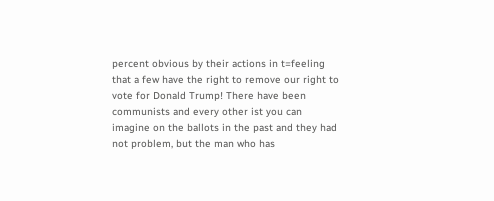percent obvious by their actions in t=feeling that a few have the right to remove our right to vote for Donald Trump! There have been communists and every other ist you can imagine on the ballots in the past and they had not problem, but the man who has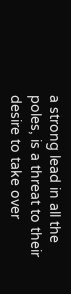a strong lead in all the poles, is a threat to their desire to take over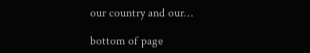our country and our…

bottom of page